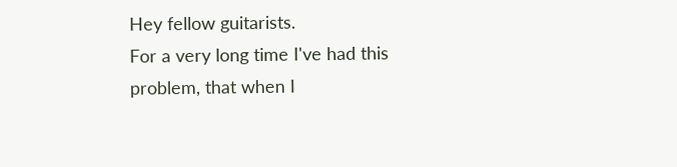Hey fellow guitarists.
For a very long time I've had this problem, that when I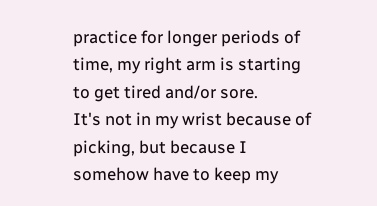practice for longer periods of time, my right arm is starting to get tired and/or sore.
It's not in my wrist because of picking, but because I somehow have to keep my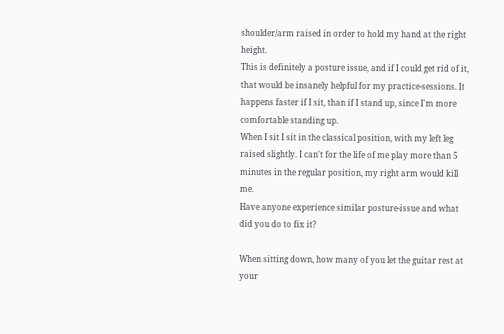shoulder/arm raised in order to hold my hand at the right height.
This is definitely a posture issue, and if I could get rid of it, that would be insanely helpful for my practice-sessions. It happens faster if I sit, than if I stand up, since I'm more comfortable standing up.
When I sit I sit in the classical position, with my left leg raised slightly. I can't for the life of me play more than 5 minutes in the regular position, my right arm would kill me.
Have anyone experience similar posture-issue and what did you do to fix it?

When sitting down, how many of you let the guitar rest at your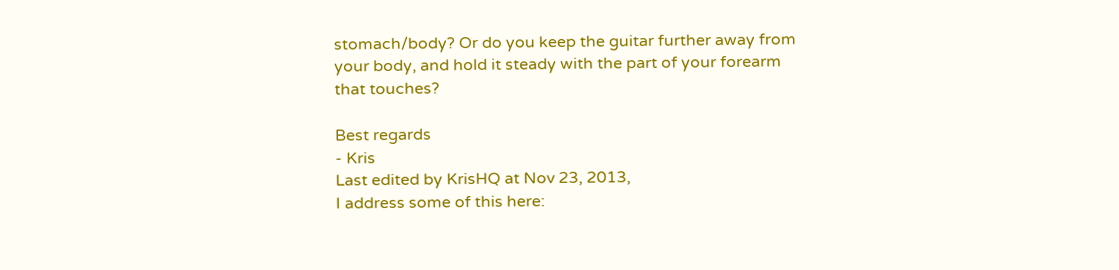stomach/body? Or do you keep the guitar further away from your body, and hold it steady with the part of your forearm that touches?

Best regards
- Kris
Last edited by KrisHQ at Nov 23, 2013,
I address some of this here: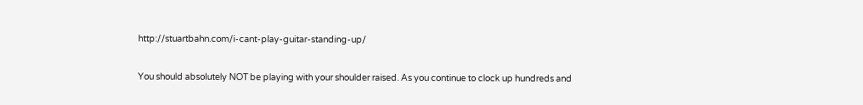http://stuartbahn.com/i-cant-play-guitar-standing-up/

You should absolutely NOT be playing with your shoulder raised. As you continue to clock up hundreds and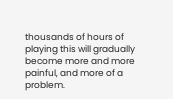thousands of hours of playing this will gradually become more and more painful, and more of a problem.